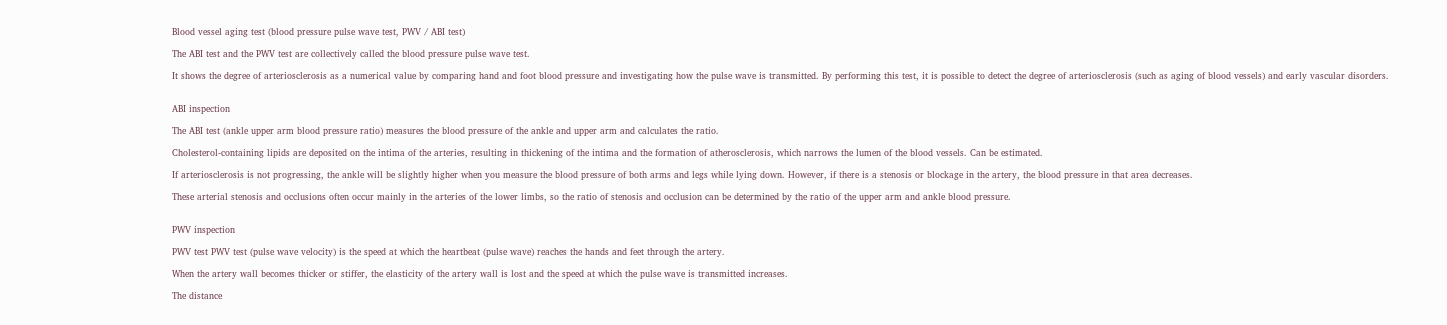Blood vessel aging test (blood pressure pulse wave test, PWV / ABI test)

The ABI test and the PWV test are collectively called the blood pressure pulse wave test.

It shows the degree of arteriosclerosis as a numerical value by comparing hand and foot blood pressure and investigating how the pulse wave is transmitted. By performing this test, it is possible to detect the degree of arteriosclerosis (such as aging of blood vessels) and early vascular disorders.


ABI inspection

The ABI test (ankle upper arm blood pressure ratio) measures the blood pressure of the ankle and upper arm and calculates the ratio.

Cholesterol-containing lipids are deposited on the intima of the arteries, resulting in thickening of the intima and the formation of atherosclerosis, which narrows the lumen of the blood vessels. Can be estimated.

If arteriosclerosis is not progressing, the ankle will be slightly higher when you measure the blood pressure of both arms and legs while lying down. However, if there is a stenosis or blockage in the artery, the blood pressure in that area decreases.

These arterial stenosis and occlusions often occur mainly in the arteries of the lower limbs, so the ratio of stenosis and occlusion can be determined by the ratio of the upper arm and ankle blood pressure.


PWV inspection

PWV test PWV test (pulse wave velocity) is the speed at which the heartbeat (pulse wave) reaches the hands and feet through the artery.

When the artery wall becomes thicker or stiffer, the elasticity of the artery wall is lost and the speed at which the pulse wave is transmitted increases.

The distance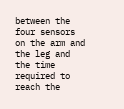between the four sensors on the arm and the leg and the time required to reach the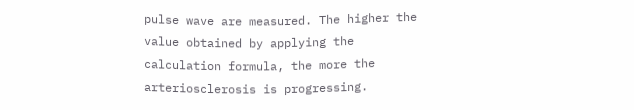pulse wave are measured. The higher the value obtained by applying the calculation formula, the more the arteriosclerosis is progressing.